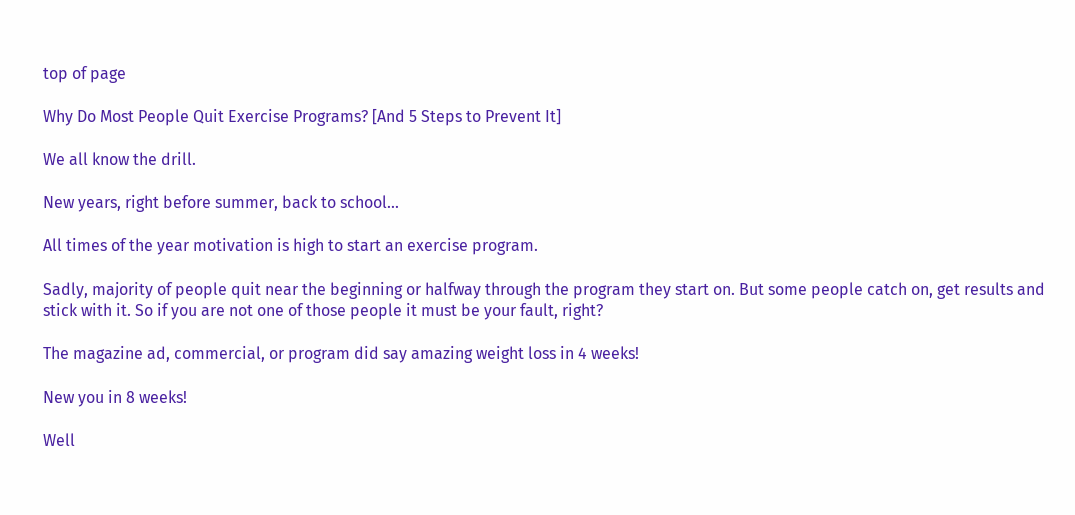top of page

Why Do Most People Quit Exercise Programs? [And 5 Steps to Prevent It]

We all know the drill.

New years, right before summer, back to school...

All times of the year motivation is high to start an exercise program.

Sadly, majority of people quit near the beginning or halfway through the program they start on. But some people catch on, get results and stick with it. So if you are not one of those people it must be your fault, right?

The magazine ad, commercial, or program did say amazing weight loss in 4 weeks!

New you in 8 weeks!

Well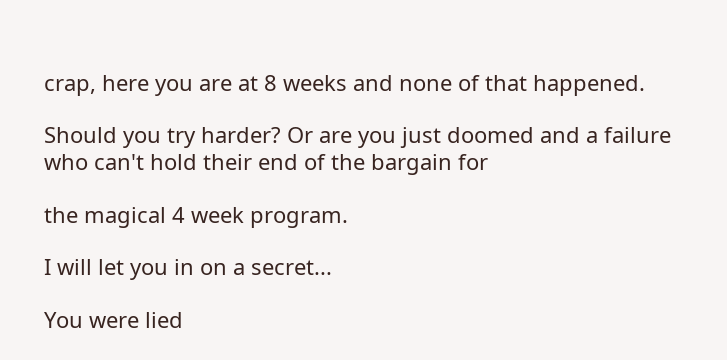crap, here you are at 8 weeks and none of that happened.

Should you try harder? Or are you just doomed and a failure who can't hold their end of the bargain for

the magical 4 week program.

I will let you in on a secret...

You were lied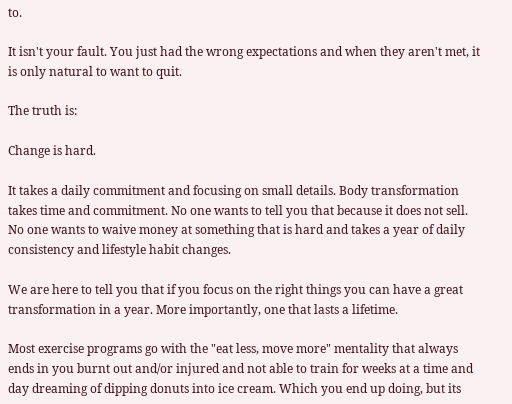to.

It isn't your fault. You just had the wrong expectations and when they aren't met, it is only natural to want to quit.

The truth is:

Change is hard.

It takes a daily commitment and focusing on small details. Body transformation takes time and commitment. No one wants to tell you that because it does not sell. No one wants to waive money at something that is hard and takes a year of daily consistency and lifestyle habit changes.

We are here to tell you that if you focus on the right things you can have a great transformation in a year. More importantly, one that lasts a lifetime.

Most exercise programs go with the "eat less, move more" mentality that always ends in you burnt out and/or injured and not able to train for weeks at a time and day dreaming of dipping donuts into ice cream. Which you end up doing, but its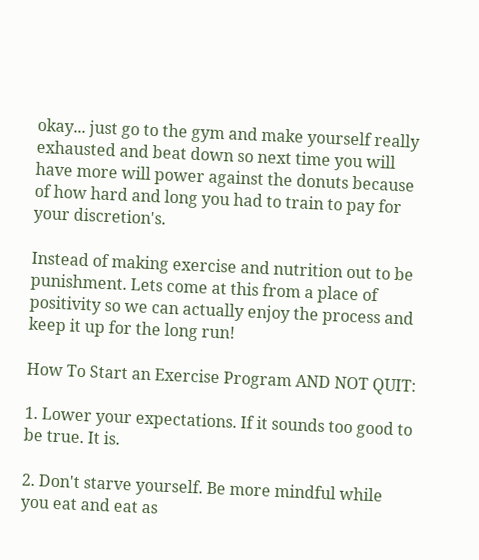okay... just go to the gym and make yourself really exhausted and beat down so next time you will have more will power against the donuts because of how hard and long you had to train to pay for your discretion's.

Instead of making exercise and nutrition out to be punishment. Lets come at this from a place of positivity so we can actually enjoy the process and keep it up for the long run!

How To Start an Exercise Program AND NOT QUIT:

1. Lower your expectations. If it sounds too good to be true. It is.

2. Don't starve yourself. Be more mindful while you eat and eat as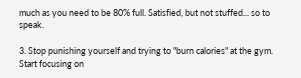much as you need to be 80% full. Satisfied, but not stuffed... so to speak.

3. Stop punishing yourself and trying to "burn calories" at the gym. Start focusing on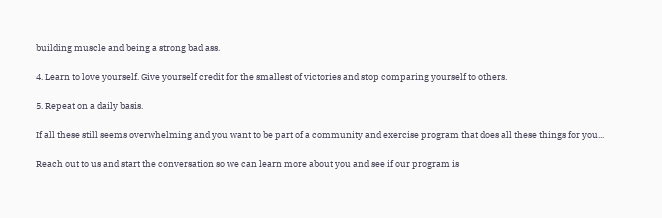building muscle and being a strong bad ass.

4. Learn to love yourself. Give yourself credit for the smallest of victories and stop comparing yourself to others.

5. Repeat on a daily basis.

If all these still seems overwhelming and you want to be part of a community and exercise program that does all these things for you...

Reach out to us and start the conversation so we can learn more about you and see if our program is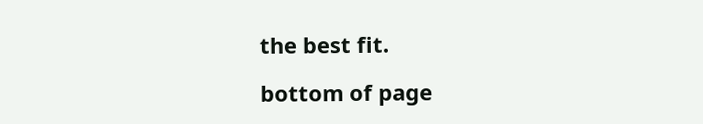the best fit.

bottom of page